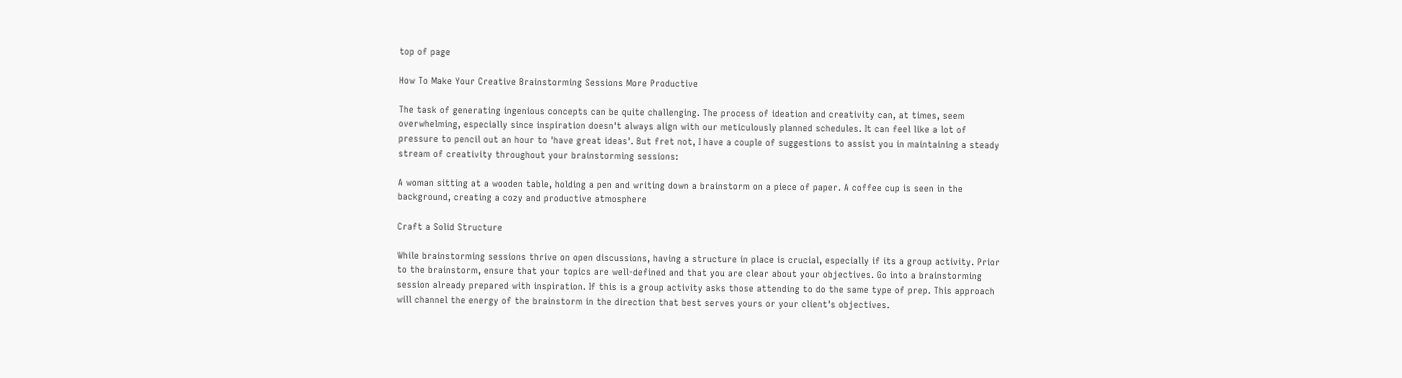top of page

How To Make Your Creative Brainstorming Sessions More Productive

The task of generating ingenious concepts can be quite challenging. The process of ideation and creativity can, at times, seem overwhelming, especially since inspiration doesn't always align with our meticulously planned schedules. It can feel like a lot of pressure to pencil out an hour to 'have great ideas'. But fret not, I have a couple of suggestions to assist you in maintaining a steady stream of creativity throughout your brainstorming sessions:

A woman sitting at a wooden table, holding a pen and writing down a brainstorm on a piece of paper. A coffee cup is seen in the background, creating a cozy and productive atmosphere

Craft a Solid Structure

While brainstorming sessions thrive on open discussions, having a structure in place is crucial, especially if its a group activity. Prior to the brainstorm, ensure that your topics are well-defined and that you are clear about your objectives. Go into a brainstorming session already prepared with inspiration. If this is a group activity asks those attending to do the same type of prep. This approach will channel the energy of the brainstorm in the direction that best serves yours or your client's objectives.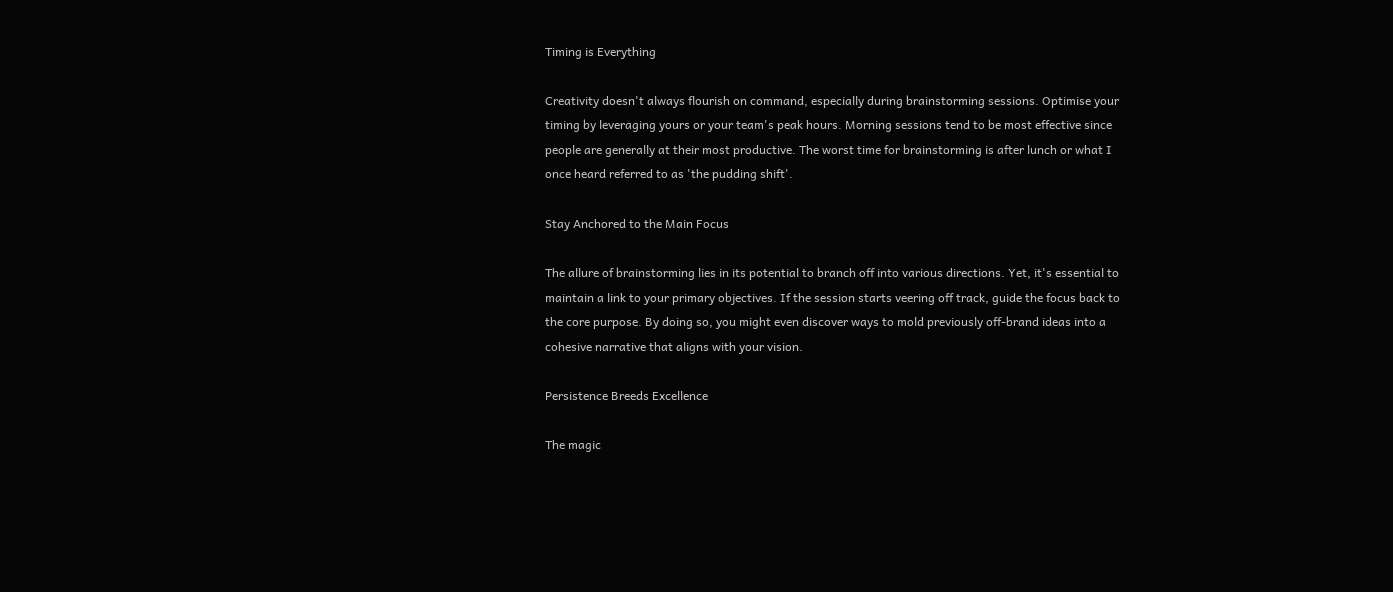Timing is Everything

Creativity doesn't always flourish on command, especially during brainstorming sessions. Optimise your timing by leveraging yours or your team's peak hours. Morning sessions tend to be most effective since people are generally at their most productive. The worst time for brainstorming is after lunch or what I once heard referred to as 'the pudding shift'.

Stay Anchored to the Main Focus

The allure of brainstorming lies in its potential to branch off into various directions. Yet, it's essential to maintain a link to your primary objectives. If the session starts veering off track, guide the focus back to the core purpose. By doing so, you might even discover ways to mold previously off-brand ideas into a cohesive narrative that aligns with your vision.

Persistence Breeds Excellence

The magic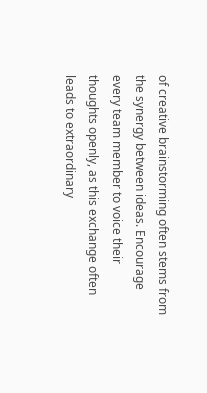of creative brainstorming often stems from the synergy between ideas. Encourage every team member to voice their thoughts openly, as this exchange often leads to extraordinary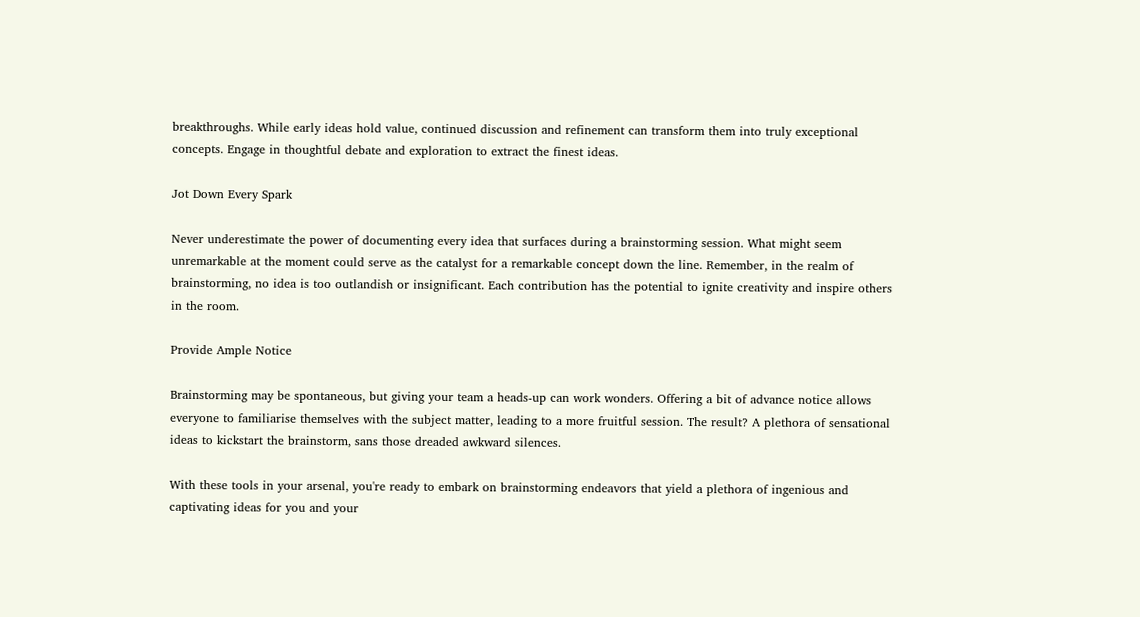breakthroughs. While early ideas hold value, continued discussion and refinement can transform them into truly exceptional concepts. Engage in thoughtful debate and exploration to extract the finest ideas.

Jot Down Every Spark

Never underestimate the power of documenting every idea that surfaces during a brainstorming session. What might seem unremarkable at the moment could serve as the catalyst for a remarkable concept down the line. Remember, in the realm of brainstorming, no idea is too outlandish or insignificant. Each contribution has the potential to ignite creativity and inspire others in the room.

Provide Ample Notice

Brainstorming may be spontaneous, but giving your team a heads-up can work wonders. Offering a bit of advance notice allows everyone to familiarise themselves with the subject matter, leading to a more fruitful session. The result? A plethora of sensational ideas to kickstart the brainstorm, sans those dreaded awkward silences.

With these tools in your arsenal, you're ready to embark on brainstorming endeavors that yield a plethora of ingenious and captivating ideas for you and your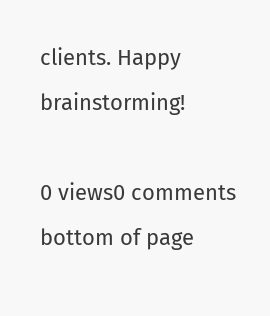clients. Happy brainstorming!

0 views0 comments
bottom of page